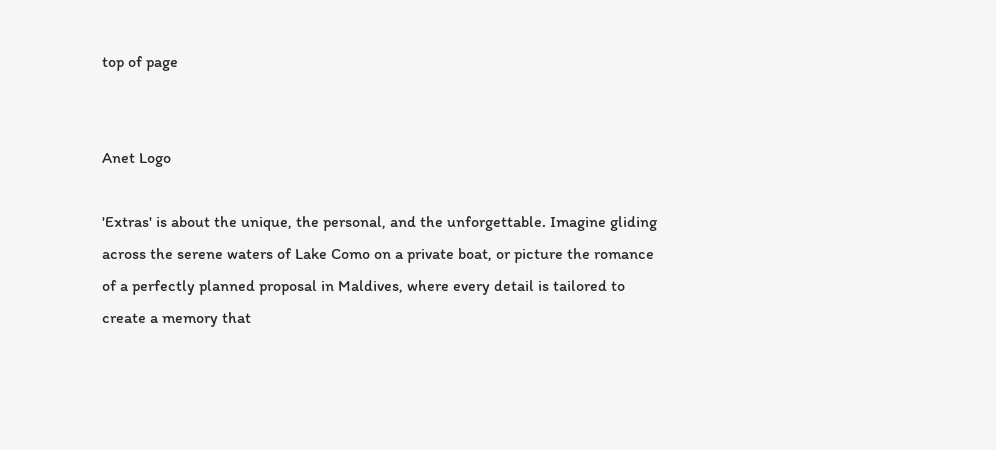top of page


Anet Logo

'Extras' is about the unique, the personal, and the unforgettable. Imagine gliding across the serene waters of Lake Como on a private boat, or picture the romance of a perfectly planned proposal in Maldives, where every detail is tailored to create a memory that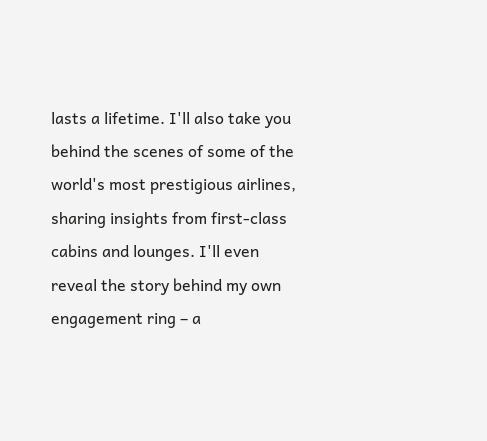lasts a lifetime. I'll also take you behind the scenes of some of the world's most prestigious airlines, sharing insights from first-class cabins and lounges. I'll even reveal the story behind my own engagement ring – a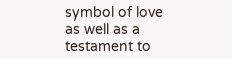symbol of love as well as a testament to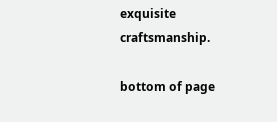exquisite craftsmanship.

bottom of page